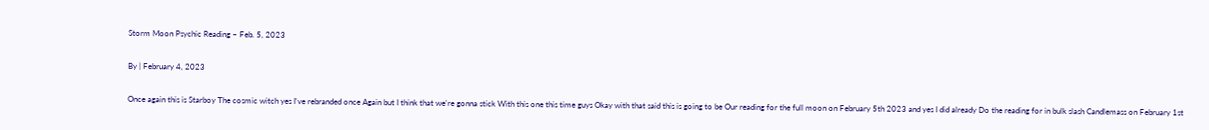Storm Moon Psychic Reading – Feb. 5, 2023

By | February 4, 2023

Once again this is Starboy The cosmic witch yes I've rebranded once Again but I think that we're gonna stick With this one this time guys Okay with that said this is going to be Our reading for the full moon on February 5th 2023 and yes I did already Do the reading for in bulk slash Candlemass on February 1st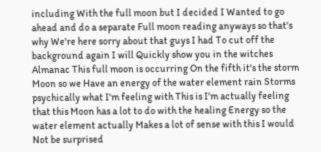including With the full moon but I decided I Wanted to go ahead and do a separate Full moon reading anyways so that's why We're here sorry about that guys I had To cut off the background again I will Quickly show you in the witches Almanac This full moon is occurring On the fifth it's the storm Moon so we Have an energy of the water element rain Storms psychically what I'm feeling with This is I'm actually feeling that this Moon has a lot to do with the healing Energy so the water element actually Makes a lot of sense with this I would Not be surprised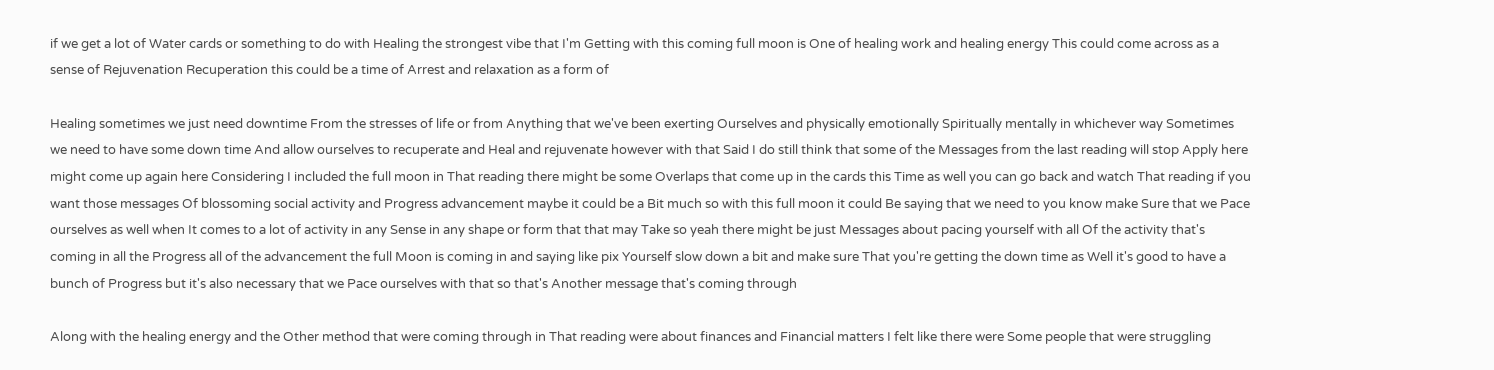if we get a lot of Water cards or something to do with Healing the strongest vibe that I'm Getting with this coming full moon is One of healing work and healing energy This could come across as a sense of Rejuvenation Recuperation this could be a time of Arrest and relaxation as a form of

Healing sometimes we just need downtime From the stresses of life or from Anything that we've been exerting Ourselves and physically emotionally Spiritually mentally in whichever way Sometimes we need to have some down time And allow ourselves to recuperate and Heal and rejuvenate however with that Said I do still think that some of the Messages from the last reading will stop Apply here might come up again here Considering I included the full moon in That reading there might be some Overlaps that come up in the cards this Time as well you can go back and watch That reading if you want those messages Of blossoming social activity and Progress advancement maybe it could be a Bit much so with this full moon it could Be saying that we need to you know make Sure that we Pace ourselves as well when It comes to a lot of activity in any Sense in any shape or form that that may Take so yeah there might be just Messages about pacing yourself with all Of the activity that's coming in all the Progress all of the advancement the full Moon is coming in and saying like pix Yourself slow down a bit and make sure That you're getting the down time as Well it's good to have a bunch of Progress but it's also necessary that we Pace ourselves with that so that's Another message that's coming through

Along with the healing energy and the Other method that were coming through in That reading were about finances and Financial matters I felt like there were Some people that were struggling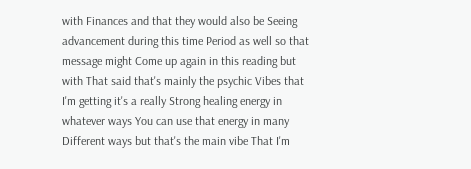with Finances and that they would also be Seeing advancement during this time Period as well so that message might Come up again in this reading but with That said that's mainly the psychic Vibes that I'm getting it's a really Strong healing energy in whatever ways You can use that energy in many Different ways but that's the main vibe That I'm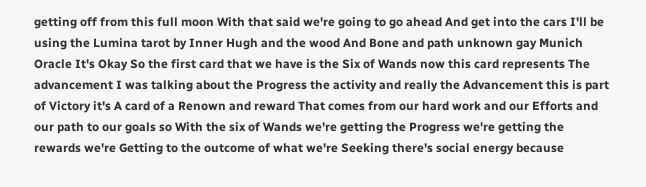getting off from this full moon With that said we're going to go ahead And get into the cars I'll be using the Lumina tarot by Inner Hugh and the wood And Bone and path unknown gay Munich Oracle It's Okay So the first card that we have is the Six of Wands now this card represents The advancement I was talking about the Progress the activity and really the Advancement this is part of Victory it's A card of a Renown and reward That comes from our hard work and our Efforts and our path to our goals so With the six of Wands we're getting the Progress we're getting the rewards we're Getting to the outcome of what we're Seeking there's social energy because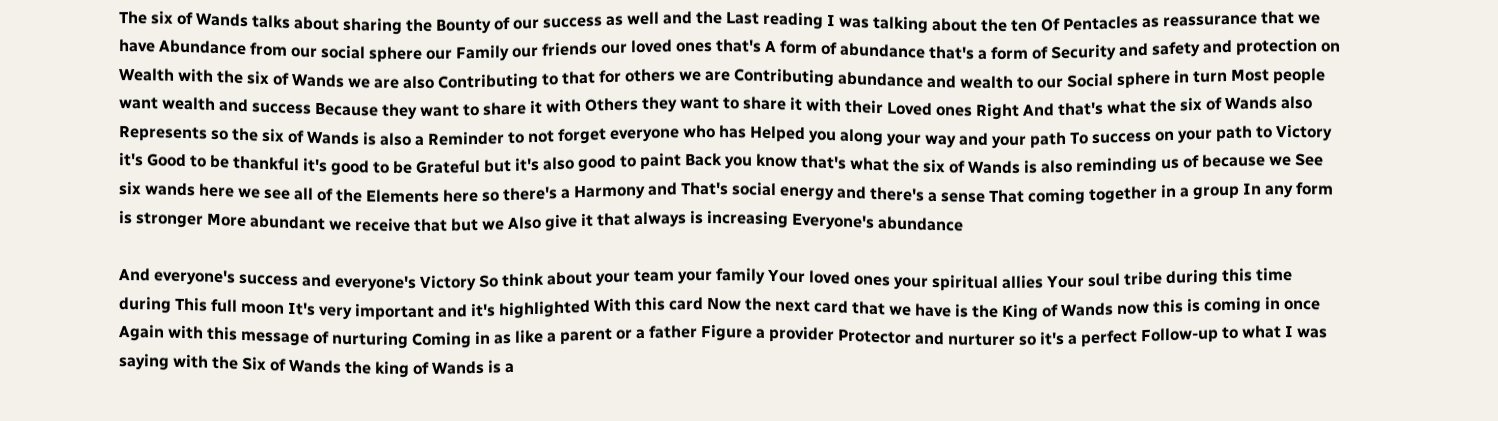The six of Wands talks about sharing the Bounty of our success as well and the Last reading I was talking about the ten Of Pentacles as reassurance that we have Abundance from our social sphere our Family our friends our loved ones that's A form of abundance that's a form of Security and safety and protection on Wealth with the six of Wands we are also Contributing to that for others we are Contributing abundance and wealth to our Social sphere in turn Most people want wealth and success Because they want to share it with Others they want to share it with their Loved ones Right And that's what the six of Wands also Represents so the six of Wands is also a Reminder to not forget everyone who has Helped you along your way and your path To success on your path to Victory it's Good to be thankful it's good to be Grateful but it's also good to paint Back you know that's what the six of Wands is also reminding us of because we See six wands here we see all of the Elements here so there's a Harmony and That's social energy and there's a sense That coming together in a group In any form is stronger More abundant we receive that but we Also give it that always is increasing Everyone's abundance

And everyone's success and everyone's Victory So think about your team your family Your loved ones your spiritual allies Your soul tribe during this time during This full moon It's very important and it's highlighted With this card Now the next card that we have is the King of Wands now this is coming in once Again with this message of nurturing Coming in as like a parent or a father Figure a provider Protector and nurturer so it's a perfect Follow-up to what I was saying with the Six of Wands the king of Wands is a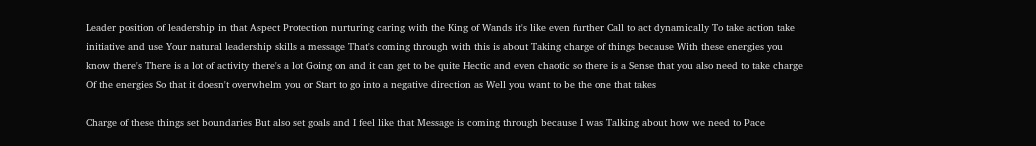Leader position of leadership in that Aspect Protection nurturing caring with the King of Wands it's like even further Call to act dynamically To take action take initiative and use Your natural leadership skills a message That's coming through with this is about Taking charge of things because With these energies you know there's There is a lot of activity there's a lot Going on and it can get to be quite Hectic and even chaotic so there is a Sense that you also need to take charge Of the energies So that it doesn't overwhelm you or Start to go into a negative direction as Well you want to be the one that takes

Charge of these things set boundaries But also set goals and I feel like that Message is coming through because I was Talking about how we need to Pace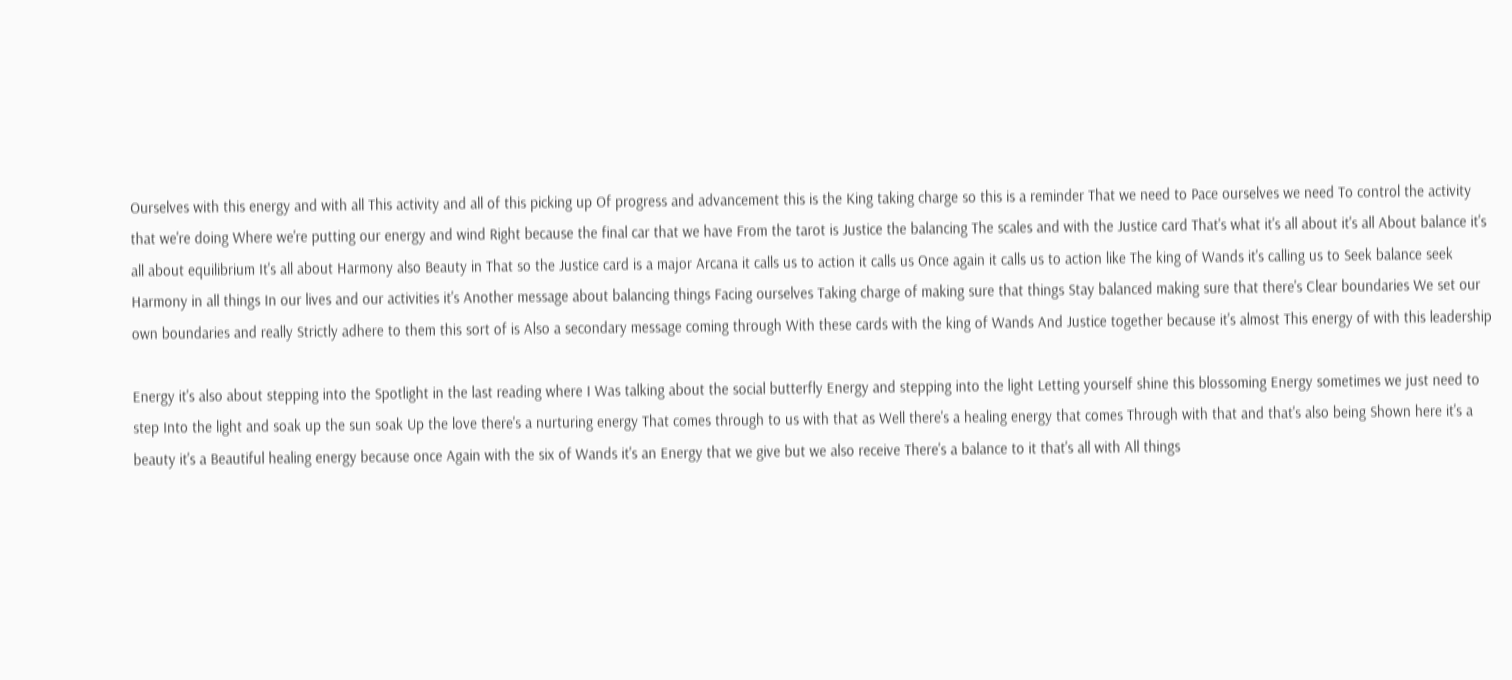Ourselves with this energy and with all This activity and all of this picking up Of progress and advancement this is the King taking charge so this is a reminder That we need to Pace ourselves we need To control the activity that we're doing Where we're putting our energy and wind Right because the final car that we have From the tarot is Justice the balancing The scales and with the Justice card That's what it's all about it's all About balance it's all about equilibrium It's all about Harmony also Beauty in That so the Justice card is a major Arcana it calls us to action it calls us Once again it calls us to action like The king of Wands it's calling us to Seek balance seek Harmony in all things In our lives and our activities it's Another message about balancing things Facing ourselves Taking charge of making sure that things Stay balanced making sure that there's Clear boundaries We set our own boundaries and really Strictly adhere to them this sort of is Also a secondary message coming through With these cards with the king of Wands And Justice together because it's almost This energy of with this leadership

Energy it's also about stepping into the Spotlight in the last reading where I Was talking about the social butterfly Energy and stepping into the light Letting yourself shine this blossoming Energy sometimes we just need to step Into the light and soak up the sun soak Up the love there's a nurturing energy That comes through to us with that as Well there's a healing energy that comes Through with that and that's also being Shown here it's a beauty it's a Beautiful healing energy because once Again with the six of Wands it's an Energy that we give but we also receive There's a balance to it that's all with All things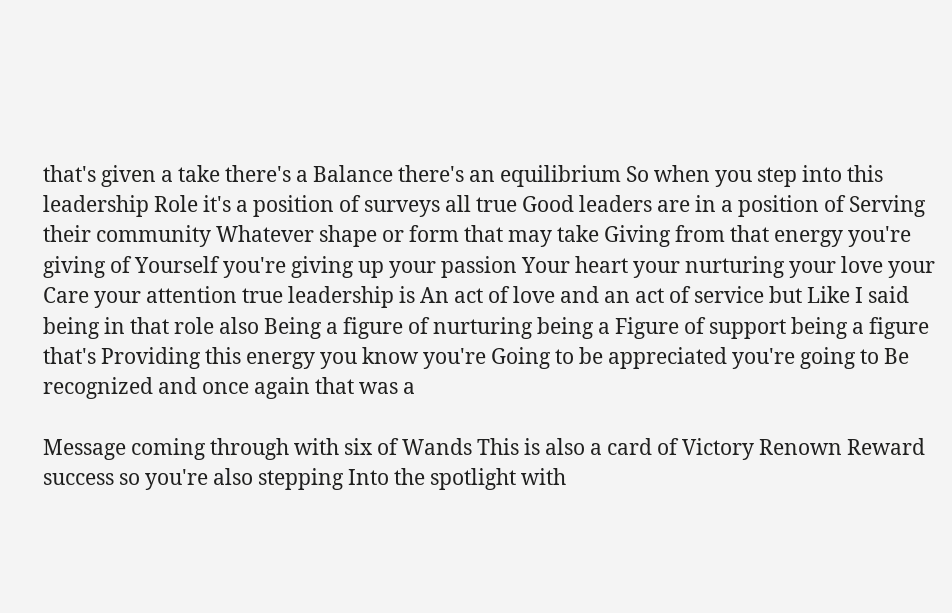that's given a take there's a Balance there's an equilibrium So when you step into this leadership Role it's a position of surveys all true Good leaders are in a position of Serving their community Whatever shape or form that may take Giving from that energy you're giving of Yourself you're giving up your passion Your heart your nurturing your love your Care your attention true leadership is An act of love and an act of service but Like I said being in that role also Being a figure of nurturing being a Figure of support being a figure that's Providing this energy you know you're Going to be appreciated you're going to Be recognized and once again that was a

Message coming through with six of Wands This is also a card of Victory Renown Reward success so you're also stepping Into the spotlight with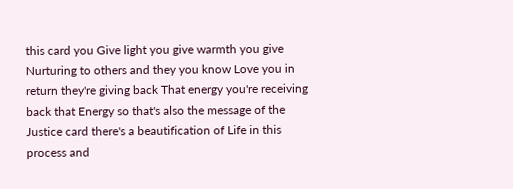this card you Give light you give warmth you give Nurturing to others and they you know Love you in return they're giving back That energy you're receiving back that Energy so that's also the message of the Justice card there's a beautification of Life in this process and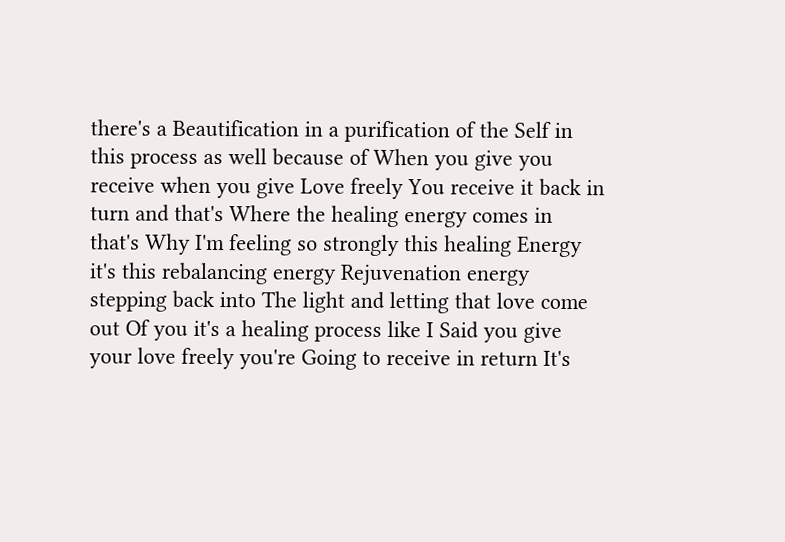there's a Beautification in a purification of the Self in this process as well because of When you give you receive when you give Love freely You receive it back in turn and that's Where the healing energy comes in that's Why I'm feeling so strongly this healing Energy it's this rebalancing energy Rejuvenation energy stepping back into The light and letting that love come out Of you it's a healing process like I Said you give your love freely you're Going to receive in return It's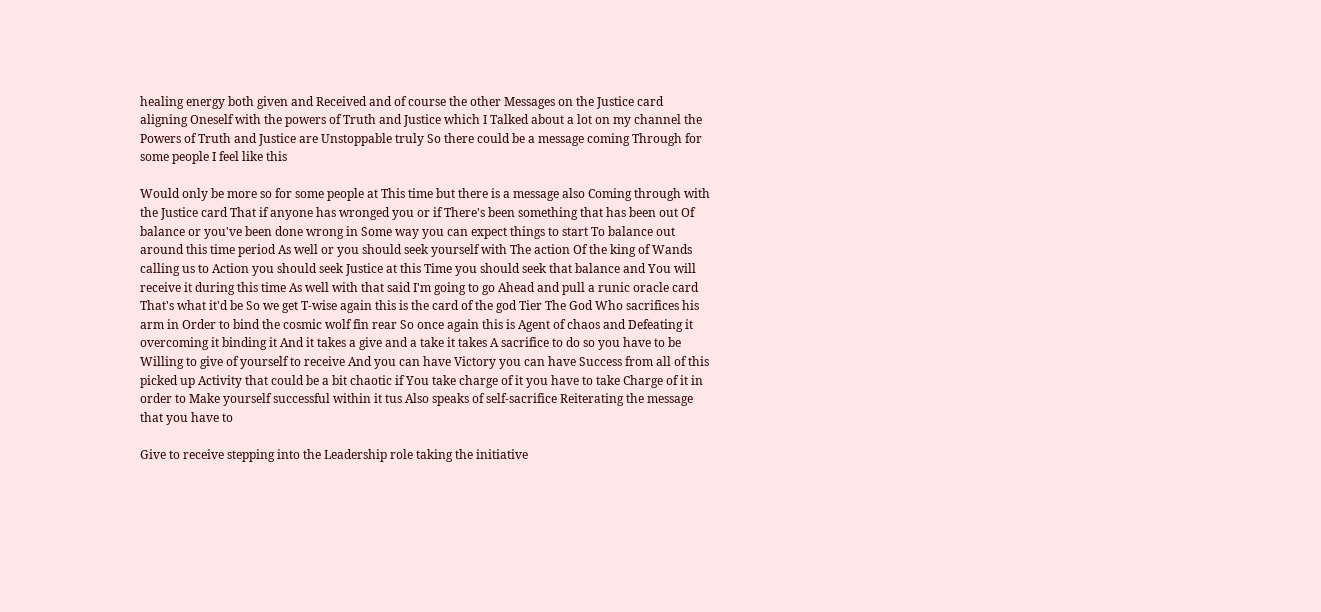healing energy both given and Received and of course the other Messages on the Justice card aligning Oneself with the powers of Truth and Justice which I Talked about a lot on my channel the Powers of Truth and Justice are Unstoppable truly So there could be a message coming Through for some people I feel like this

Would only be more so for some people at This time but there is a message also Coming through with the Justice card That if anyone has wronged you or if There's been something that has been out Of balance or you've been done wrong in Some way you can expect things to start To balance out around this time period As well or you should seek yourself with The action Of the king of Wands calling us to Action you should seek Justice at this Time you should seek that balance and You will receive it during this time As well with that said I'm going to go Ahead and pull a runic oracle card That's what it'd be So we get T-wise again this is the card of the god Tier The God Who sacrifices his arm in Order to bind the cosmic wolf fin rear So once again this is Agent of chaos and Defeating it overcoming it binding it And it takes a give and a take it takes A sacrifice to do so you have to be Willing to give of yourself to receive And you can have Victory you can have Success from all of this picked up Activity that could be a bit chaotic if You take charge of it you have to take Charge of it in order to Make yourself successful within it tus Also speaks of self-sacrifice Reiterating the message that you have to

Give to receive stepping into the Leadership role taking the initiative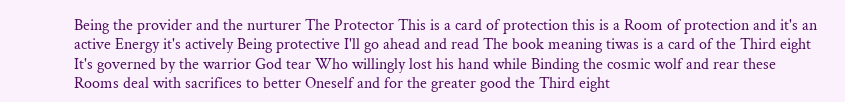Being the provider and the nurturer The Protector This is a card of protection this is a Room of protection and it's an active Energy it's actively Being protective I'll go ahead and read The book meaning tiwas is a card of the Third eight It's governed by the warrior God tear Who willingly lost his hand while Binding the cosmic wolf and rear these Rooms deal with sacrifices to better Oneself and for the greater good the Third eight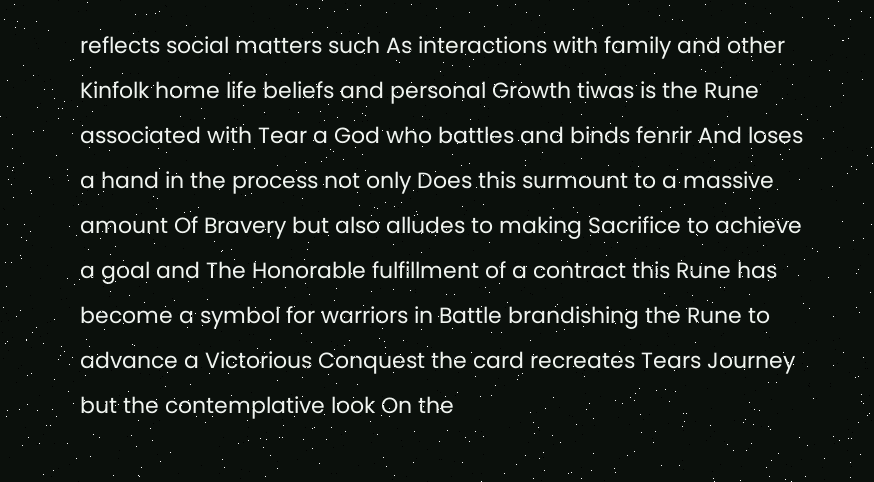reflects social matters such As interactions with family and other Kinfolk home life beliefs and personal Growth tiwas is the Rune associated with Tear a God who battles and binds fenrir And loses a hand in the process not only Does this surmount to a massive amount Of Bravery but also alludes to making Sacrifice to achieve a goal and The Honorable fulfillment of a contract this Rune has become a symbol for warriors in Battle brandishing the Rune to advance a Victorious Conquest the card recreates Tears Journey but the contemplative look On the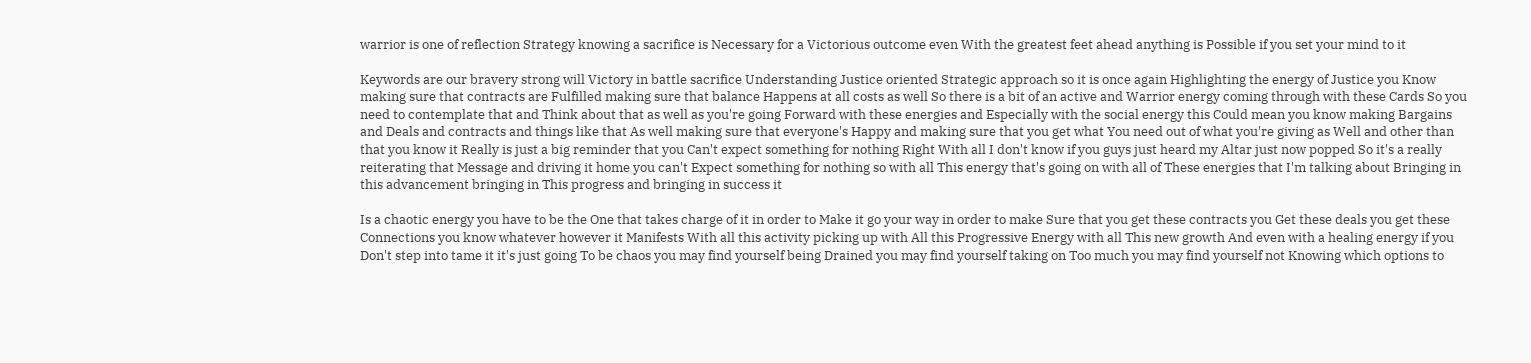warrior is one of reflection Strategy knowing a sacrifice is Necessary for a Victorious outcome even With the greatest feet ahead anything is Possible if you set your mind to it

Keywords are our bravery strong will Victory in battle sacrifice Understanding Justice oriented Strategic approach so it is once again Highlighting the energy of Justice you Know making sure that contracts are Fulfilled making sure that balance Happens at all costs as well So there is a bit of an active and Warrior energy coming through with these Cards So you need to contemplate that and Think about that as well as you're going Forward with these energies and Especially with the social energy this Could mean you know making Bargains and Deals and contracts and things like that As well making sure that everyone's Happy and making sure that you get what You need out of what you're giving as Well and other than that you know it Really is just a big reminder that you Can't expect something for nothing Right With all I don't know if you guys just heard my Altar just now popped So it's a really reiterating that Message and driving it home you can't Expect something for nothing so with all This energy that's going on with all of These energies that I'm talking about Bringing in this advancement bringing in This progress and bringing in success it

Is a chaotic energy you have to be the One that takes charge of it in order to Make it go your way in order to make Sure that you get these contracts you Get these deals you get these Connections you know whatever however it Manifests With all this activity picking up with All this Progressive Energy with all This new growth And even with a healing energy if you Don't step into tame it it's just going To be chaos you may find yourself being Drained you may find yourself taking on Too much you may find yourself not Knowing which options to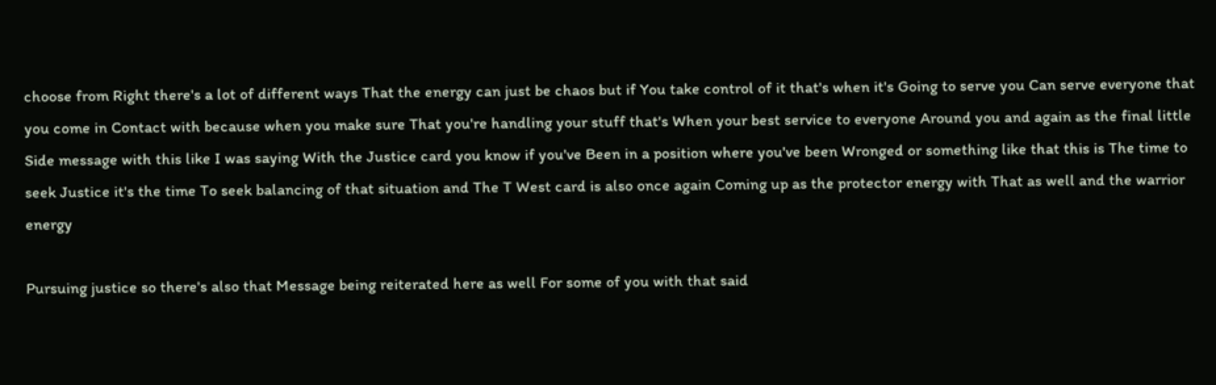choose from Right there's a lot of different ways That the energy can just be chaos but if You take control of it that's when it's Going to serve you Can serve everyone that you come in Contact with because when you make sure That you're handling your stuff that's When your best service to everyone Around you and again as the final little Side message with this like I was saying With the Justice card you know if you've Been in a position where you've been Wronged or something like that this is The time to seek Justice it's the time To seek balancing of that situation and The T West card is also once again Coming up as the protector energy with That as well and the warrior energy

Pursuing justice so there's also that Message being reiterated here as well For some of you with that said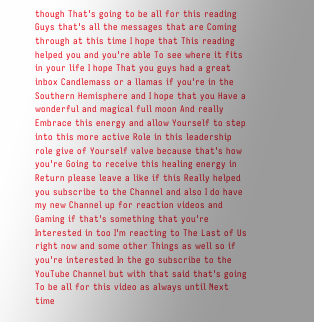though That's going to be all for this reading Guys that's all the messages that are Coming through at this time I hope that This reading helped you and you're able To see where it fits in your life I hope That you guys had a great inbox Candlemass or a llamas if you're in the Southern Hemisphere and I hope that you Have a wonderful and magical full moon And really Embrace this energy and allow Yourself to step into this more active Role in this leadership role give of Yourself valve because that's how you're Going to receive this healing energy in Return please leave a like if this Really helped you subscribe to the Channel and also I do have my new Channel up for reaction videos and Gaming if that's something that you're Interested in too I'm reacting to The Last of Us right now and some other Things as well so if you're interested In the go subscribe to the YouTube Channel but with that said that's going To be all for this video as always until Next time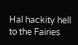Hal hackity hell to the Fairies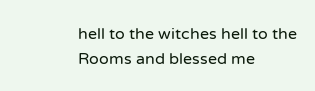hell to the witches hell to the Rooms and blessed me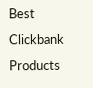Best Clickbank Products